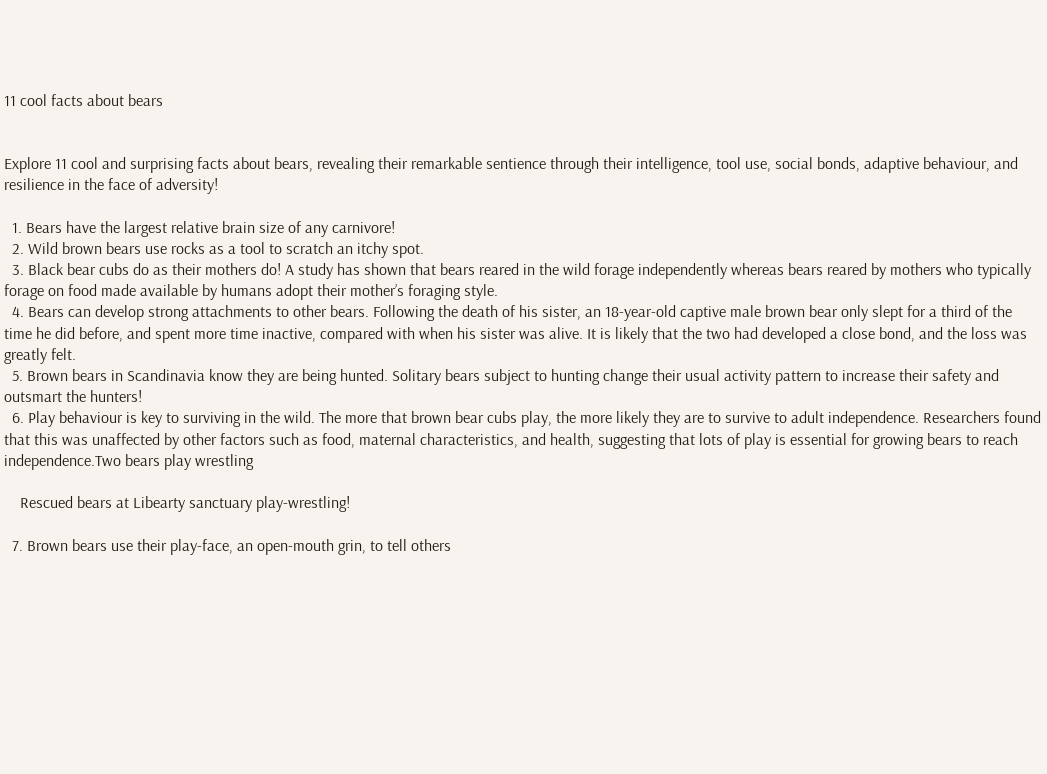11 cool facts about bears


Explore 11 cool and surprising facts about bears, revealing their remarkable sentience through their intelligence, tool use, social bonds, adaptive behaviour, and resilience in the face of adversity!

  1. Bears have the largest relative brain size of any carnivore!
  2. Wild brown bears use rocks as a tool to scratch an itchy spot.
  3. Black bear cubs do as their mothers do! A study has shown that bears reared in the wild forage independently whereas bears reared by mothers who typically forage on food made available by humans adopt their mother’s foraging style.
  4. Bears can develop strong attachments to other bears. Following the death of his sister, an 18-year-old captive male brown bear only slept for a third of the time he did before, and spent more time inactive, compared with when his sister was alive. It is likely that the two had developed a close bond, and the loss was greatly felt.
  5. Brown bears in Scandinavia know they are being hunted. Solitary bears subject to hunting change their usual activity pattern to increase their safety and outsmart the hunters!
  6. Play behaviour is key to surviving in the wild. The more that brown bear cubs play, the more likely they are to survive to adult independence. Researchers found that this was unaffected by other factors such as food, maternal characteristics, and health, suggesting that lots of play is essential for growing bears to reach independence.Two bears play wrestling

    Rescued bears at Libearty sanctuary play-wrestling!

  7. Brown bears use their play-face, an open-mouth grin, to tell others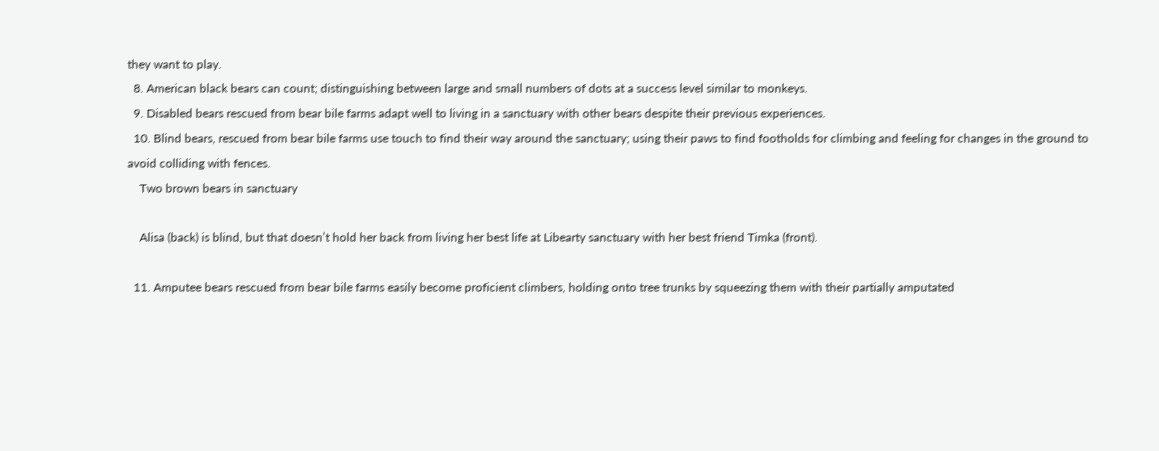they want to play.
  8. American black bears can count; distinguishing between large and small numbers of dots at a success level similar to monkeys.
  9. Disabled bears rescued from bear bile farms adapt well to living in a sanctuary with other bears despite their previous experiences.
  10. Blind bears, rescued from bear bile farms use touch to find their way around the sanctuary; using their paws to find footholds for climbing and feeling for changes in the ground to avoid colliding with fences.
    Two brown bears in sanctuary

    Alisa (back) is blind, but that doesn’t hold her back from living her best life at Libearty sanctuary with her best friend Timka (front).

  11. Amputee bears rescued from bear bile farms easily become proficient climbers, holding onto tree trunks by squeezing them with their partially amputated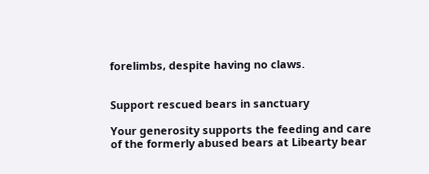forelimbs, despite having no claws.


Support rescued bears in sanctuary

Your generosity supports the feeding and care of the formerly abused bears at Libearty bear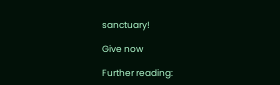sanctuary!

Give now

Further reading: